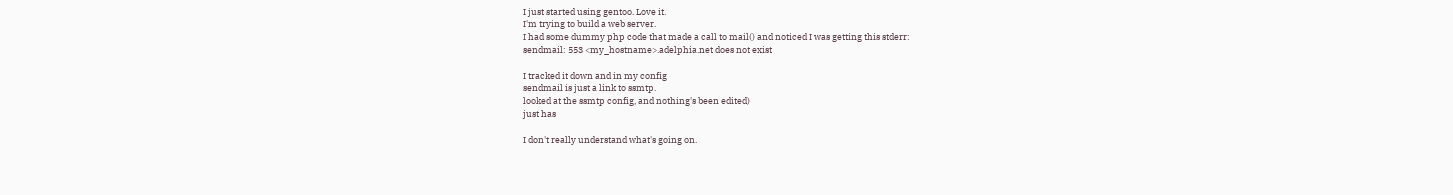I just started using gentoo. Love it.
I'm trying to build a web server.
I had some dummy php code that made a call to mail() and noticed I was getting this stderr:
sendmail: 553 <my_hostname>.adelphia.net does not exist

I tracked it down and in my config
sendmail is just a link to ssmtp.
looked at the ssmtp config, and nothing's been edited)
just has

I don't really understand what's going on.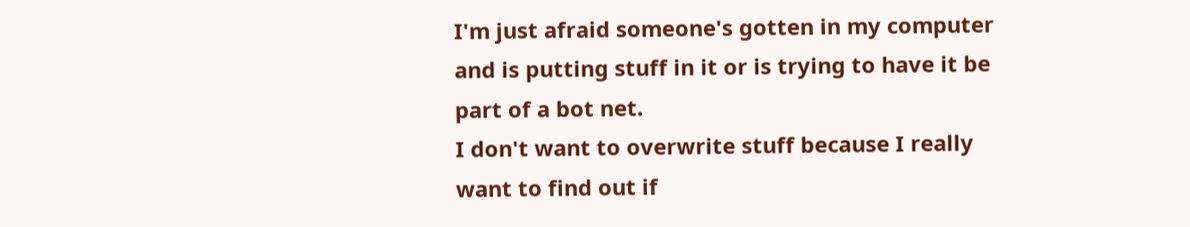I'm just afraid someone's gotten in my computer and is putting stuff in it or is trying to have it be part of a bot net.
I don't want to overwrite stuff because I really want to find out if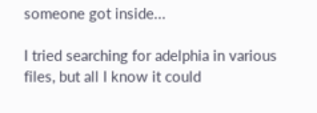someone got inside...

I tried searching for adelphia in various files, but all I know it could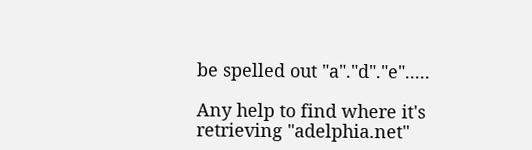be spelled out "a"."d"."e".....

Any help to find where it's retrieving "adelphia.net"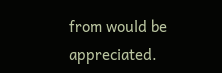from would be appreciated.